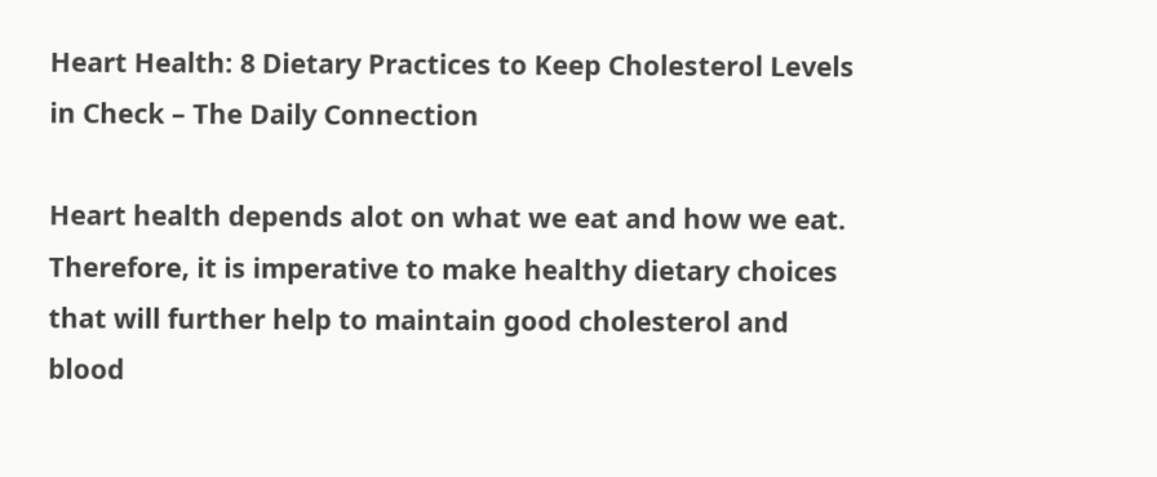Heart Health: 8 Dietary Practices to Keep Cholesterol Levels in Check – The Daily Connection

Heart health depends alot on what we eat and how we eat. Therefore, it is imperative to make healthy dietary choices that will further help to maintain good cholesterol and blood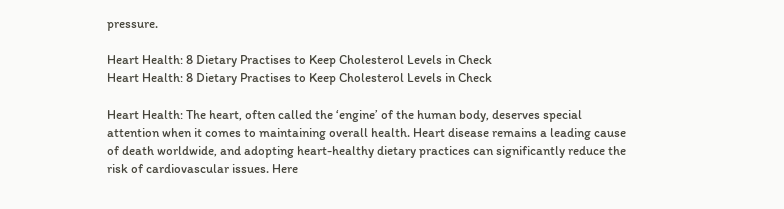pressure.

Heart Health: 8 Dietary Practises to Keep Cholesterol Levels in Check
Heart Health: 8 Dietary Practises to Keep Cholesterol Levels in Check

Heart Health: The heart, often called the ‘engine’ of the human body, deserves special attention when it comes to maintaining overall health. Heart disease remains a leading cause of death worldwide, and adopting heart-healthy dietary practices can significantly reduce the risk of cardiovascular issues. Here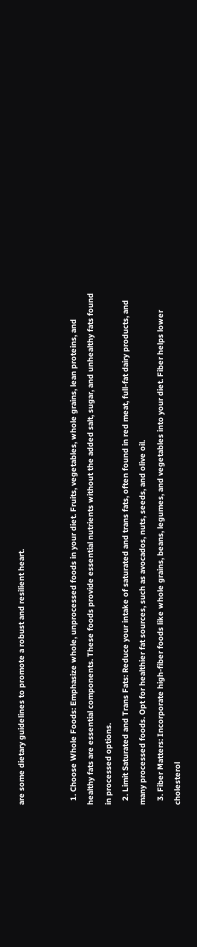are some dietary guidelines to promote a robust and resilient heart.


  1. Choose Whole Foods: Emphasize whole, unprocessed foods in your diet. Fruits, vegetables, whole grains, lean proteins, and healthy fats are essential components. These foods provide essential nutrients without the added salt, sugar, and unhealthy fats found in processed options.
  2. Limit Saturated and Trans Fats: Reduce your intake of saturated and trans fats, often found in red meat, full-fat dairy products, and many processed foods. Opt for healthier fat sources, such as avocados, nuts, seeds, and olive oil.
  3. Fiber Matters: Incorporate high-fiber foods like whole grains, beans, legumes, and vegetables into your diet. Fiber helps lower cholesterol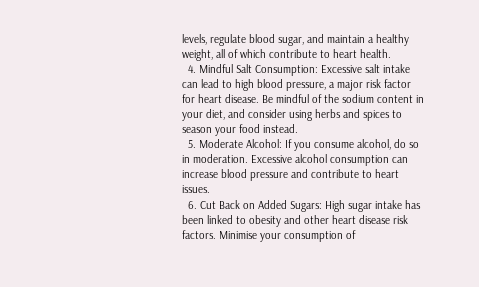levels, regulate blood sugar, and maintain a healthy weight, all of which contribute to heart health.
  4. Mindful Salt Consumption: Excessive salt intake can lead to high blood pressure, a major risk factor for heart disease. Be mindful of the sodium content in your diet, and consider using herbs and spices to season your food instead.
  5. Moderate Alcohol: If you consume alcohol, do so in moderation. Excessive alcohol consumption can increase blood pressure and contribute to heart issues.
  6. Cut Back on Added Sugars: High sugar intake has been linked to obesity and other heart disease risk factors. Minimise your consumption of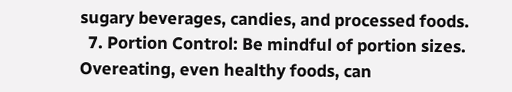sugary beverages, candies, and processed foods.
  7. Portion Control: Be mindful of portion sizes. Overeating, even healthy foods, can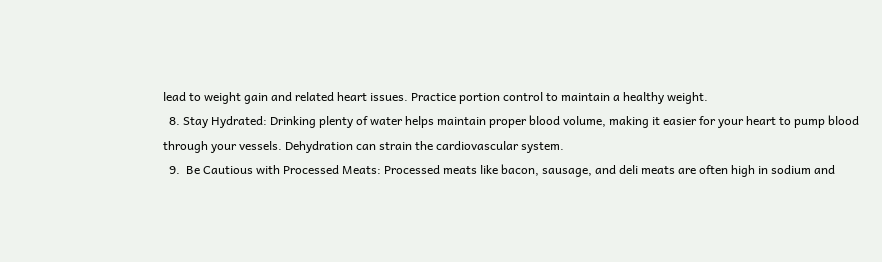lead to weight gain and related heart issues. Practice portion control to maintain a healthy weight.
  8. Stay Hydrated: Drinking plenty of water helps maintain proper blood volume, making it easier for your heart to pump blood through your vessels. Dehydration can strain the cardiovascular system.
  9.  Be Cautious with Processed Meats: Processed meats like bacon, sausage, and deli meats are often high in sodium and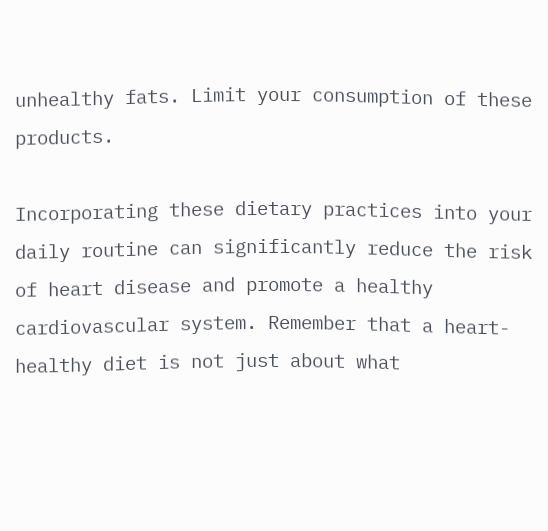unhealthy fats. Limit your consumption of these products.

Incorporating these dietary practices into your daily routine can significantly reduce the risk of heart disease and promote a healthy cardiovascular system. Remember that a heart-healthy diet is not just about what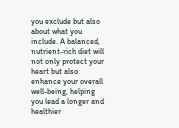you exclude but also about what you include. A balanced, nutrient-rich diet will not only protect your heart but also enhance your overall well-being, helping you lead a longer and healthier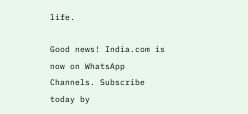life.

Good news! India.com is now on WhatsApp Channels. Subscribe today by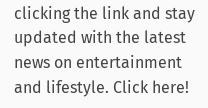clicking the link and stay updated with the latest news on entertainment and lifestyle. Click here!